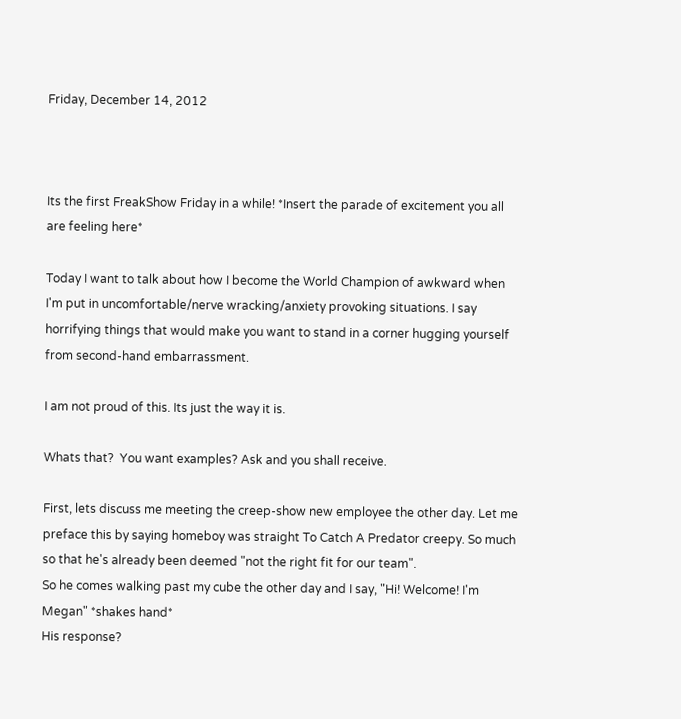Friday, December 14, 2012



Its the first FreakShow Friday in a while! *Insert the parade of excitement you all are feeling here*

Today I want to talk about how I become the World Champion of awkward when I'm put in uncomfortable/nerve wracking/anxiety provoking situations. I say horrifying things that would make you want to stand in a corner hugging yourself from second-hand embarrassment.

I am not proud of this. Its just the way it is.

Whats that?  You want examples? Ask and you shall receive.

First, lets discuss me meeting the creep-show new employee the other day. Let me preface this by saying homeboy was straight To Catch A Predator creepy. So much so that he's already been deemed "not the right fit for our team".
So he comes walking past my cube the other day and I say, "Hi! Welcome! I'm Megan" *shakes hand*
His response?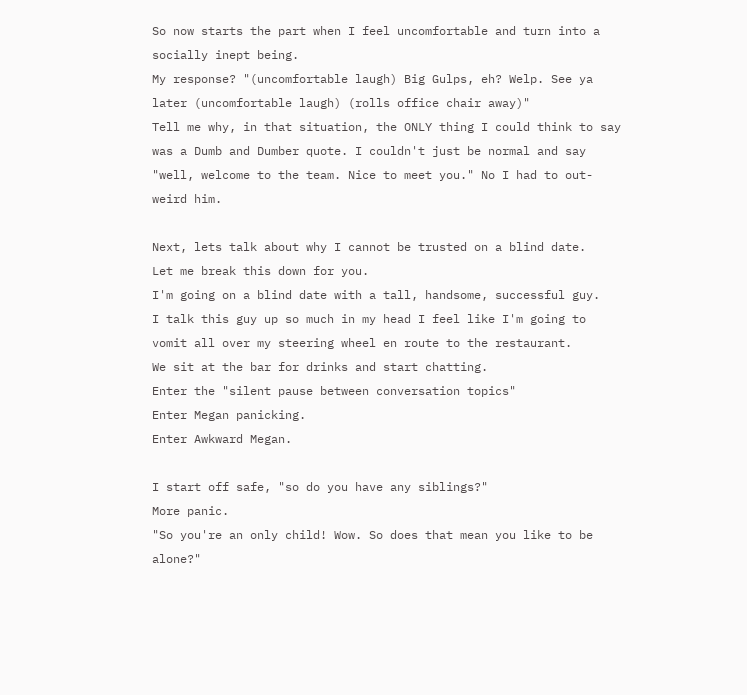So now starts the part when I feel uncomfortable and turn into a socially inept being.
My response? "(uncomfortable laugh) Big Gulps, eh? Welp. See ya later (uncomfortable laugh) (rolls office chair away)"
Tell me why, in that situation, the ONLY thing I could think to say was a Dumb and Dumber quote. I couldn't just be normal and say "well, welcome to the team. Nice to meet you." No I had to out-weird him.

Next, lets talk about why I cannot be trusted on a blind date.
Let me break this down for you.
I'm going on a blind date with a tall, handsome, successful guy.
I talk this guy up so much in my head I feel like I'm going to vomit all over my steering wheel en route to the restaurant.
We sit at the bar for drinks and start chatting.
Enter the "silent pause between conversation topics"
Enter Megan panicking.
Enter Awkward Megan.

I start off safe, "so do you have any siblings?"
More panic.
"So you're an only child! Wow. So does that mean you like to be alone?"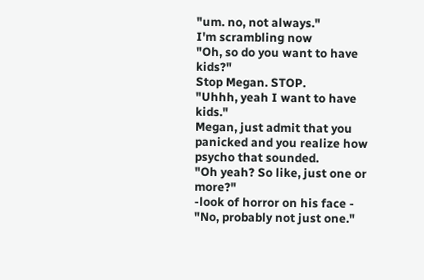"um. no, not always."
I'm scrambling now
"Oh, so do you want to have kids?"
Stop Megan. STOP.
"Uhhh, yeah I want to have kids."
Megan, just admit that you panicked and you realize how psycho that sounded.
"Oh yeah? So like, just one or more?"
-look of horror on his face -
"No, probably not just one."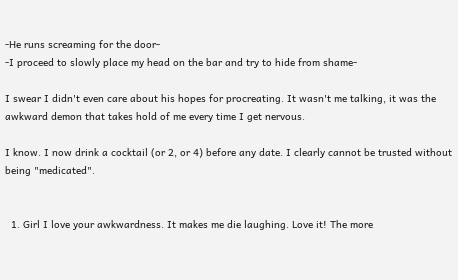-He runs screaming for the door-
-I proceed to slowly place my head on the bar and try to hide from shame-

I swear I didn't even care about his hopes for procreating. It wasn't me talking, it was the awkward demon that takes hold of me every time I get nervous.

I know. I now drink a cocktail (or 2, or 4) before any date. I clearly cannot be trusted without being "medicated".


  1. Girl I love your awkwardness. It makes me die laughing. Love it! The more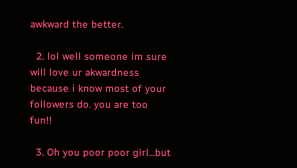awkward the better.

  2. lol well someone im sure will love ur akwardness because i know most of your followers do. you are too fun!!

  3. Oh you poor poor girl...but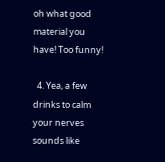oh what good material you have! Too funny!

  4. Yea, a few drinks to calm your nerves sounds like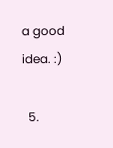a good idea. :)

  5.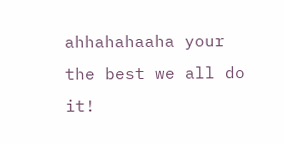ahhahahaaha your the best we all do it!